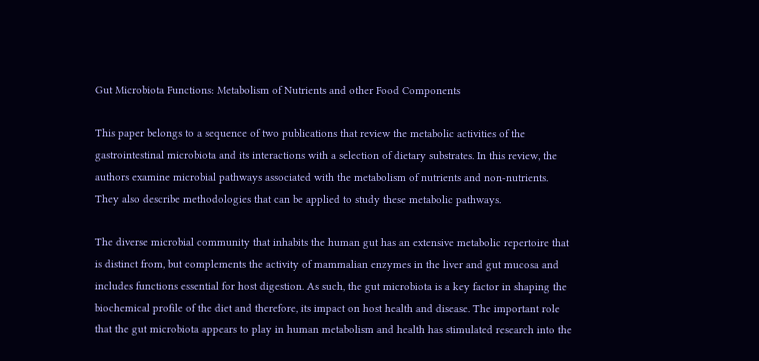Gut Microbiota Functions: Metabolism of Nutrients and other Food Components

This paper belongs to a sequence of two publications that review the metabolic activities of the gastrointestinal microbiota and its interactions with a selection of dietary substrates. In this review, the authors examine microbial pathways associated with the metabolism of nutrients and non-nutrients. They also describe methodologies that can be applied to study these metabolic pathways.

The diverse microbial community that inhabits the human gut has an extensive metabolic repertoire that is distinct from, but complements the activity of mammalian enzymes in the liver and gut mucosa and includes functions essential for host digestion. As such, the gut microbiota is a key factor in shaping the biochemical profile of the diet and therefore, its impact on host health and disease. The important role that the gut microbiota appears to play in human metabolism and health has stimulated research into the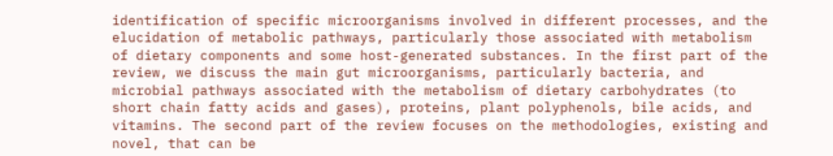identification of specific microorganisms involved in different processes, and the elucidation of metabolic pathways, particularly those associated with metabolism of dietary components and some host-generated substances. In the first part of the review, we discuss the main gut microorganisms, particularly bacteria, and microbial pathways associated with the metabolism of dietary carbohydrates (to short chain fatty acids and gases), proteins, plant polyphenols, bile acids, and vitamins. The second part of the review focuses on the methodologies, existing and novel, that can be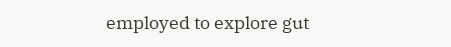employed to explore gut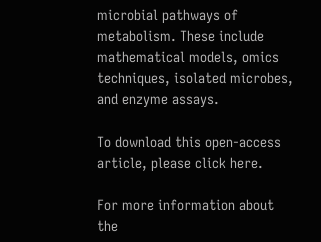microbial pathways of metabolism. These include mathematical models, omics techniques, isolated microbes, and enzyme assays.

To download this open-access article, please click here.

For more information about the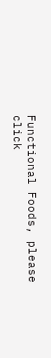Functional Foods, please click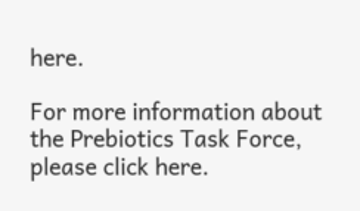here.

For more information about the Prebiotics Task Force, please click here.